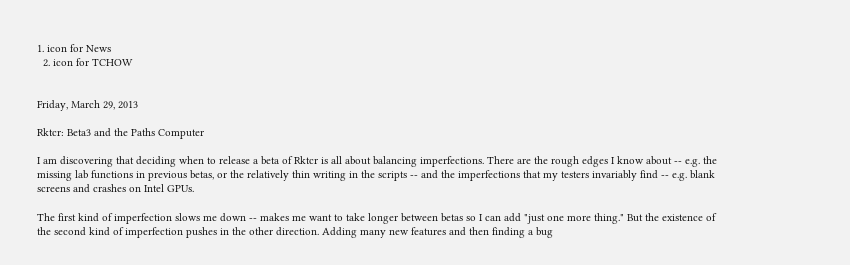1. icon for News
  2. icon for TCHOW


Friday, March 29, 2013

Rktcr: Beta3 and the Paths Computer

I am discovering that deciding when to release a beta of Rktcr is all about balancing imperfections. There are the rough edges I know about -- e.g. the missing lab functions in previous betas, or the relatively thin writing in the scripts -- and the imperfections that my testers invariably find -- e.g. blank screens and crashes on Intel GPUs.

The first kind of imperfection slows me down -- makes me want to take longer between betas so I can add "just one more thing." But the existence of the second kind of imperfection pushes in the other direction. Adding many new features and then finding a bug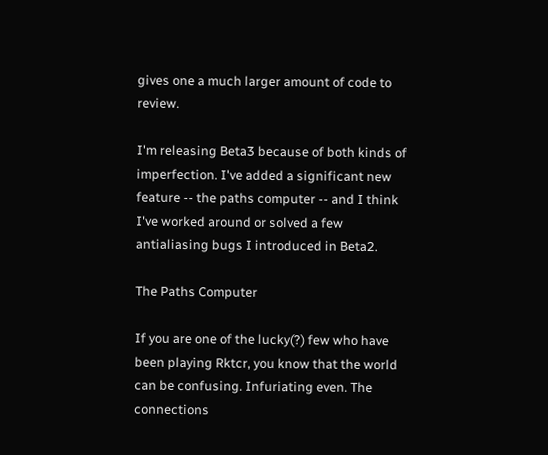gives one a much larger amount of code to review.

I'm releasing Beta3 because of both kinds of imperfection. I've added a significant new feature -- the paths computer -- and I think I've worked around or solved a few antialiasing bugs I introduced in Beta2.

The Paths Computer

If you are one of the lucky(?) few who have been playing Rktcr, you know that the world can be confusing. Infuriating even. The connections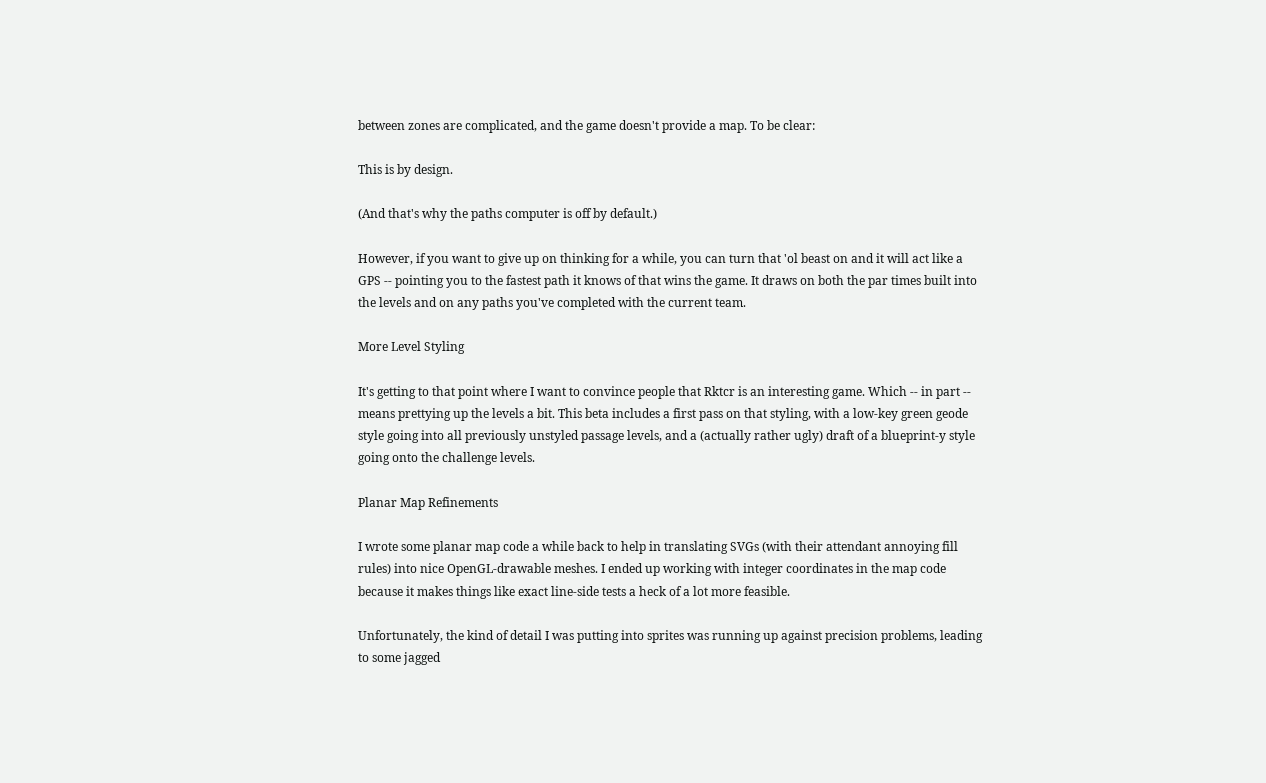between zones are complicated, and the game doesn't provide a map. To be clear:

This is by design.

(And that's why the paths computer is off by default.)

However, if you want to give up on thinking for a while, you can turn that 'ol beast on and it will act like a GPS -- pointing you to the fastest path it knows of that wins the game. It draws on both the par times built into the levels and on any paths you've completed with the current team.

More Level Styling

It's getting to that point where I want to convince people that Rktcr is an interesting game. Which -- in part -- means prettying up the levels a bit. This beta includes a first pass on that styling, with a low-key green geode style going into all previously unstyled passage levels, and a (actually rather ugly) draft of a blueprint-y style going onto the challenge levels.

Planar Map Refinements

I wrote some planar map code a while back to help in translating SVGs (with their attendant annoying fill rules) into nice OpenGL-drawable meshes. I ended up working with integer coordinates in the map code because it makes things like exact line-side tests a heck of a lot more feasible.

Unfortunately, the kind of detail I was putting into sprites was running up against precision problems, leading to some jagged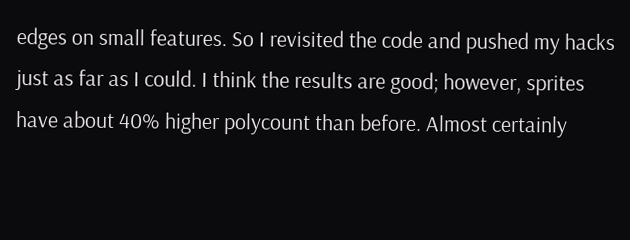edges on small features. So I revisited the code and pushed my hacks just as far as I could. I think the results are good; however, sprites have about 40% higher polycount than before. Almost certainly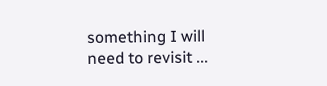something I will need to revisit ...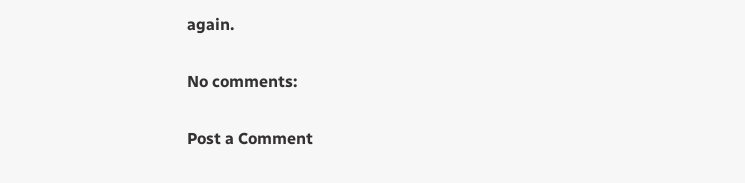again.

No comments:

Post a Comment